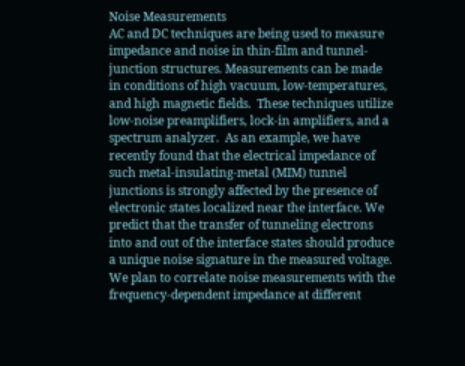Noise Measurements
AC and DC techniques are being used to measure impedance and noise in thin-film and tunnel-junction structures. Measurements can be made in conditions of high vacuum, low-temperatures, and high magnetic fields.  These techniques utilize low-noise preamplifiers, lock-in amplifiers, and a spectrum analyzer.  As an example, we have recently found that the electrical impedance of such metal-insulating-metal (MIM) tunnel junctions is strongly affected by the presence of electronic states localized near the interface. We predict that the transfer of tunneling electrons into and out of the interface states should produce a unique noise signature in the measured voltage. We plan to correlate noise measurements with the frequency-dependent impedance at different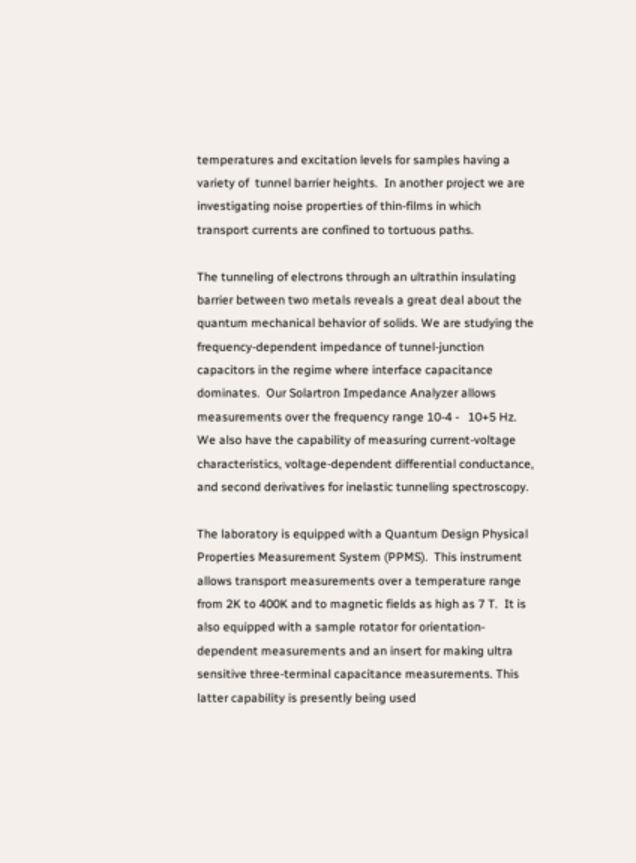temperatures and excitation levels for samples having a variety of  tunnel barrier heights.  In another project we are investigating noise properties of thin-films in which transport currents are confined to tortuous paths.

The tunneling of electrons through an ultrathin insulating barrier between two metals reveals a great deal about the quantum mechanical behavior of solids. We are studying the frequency-dependent impedance of tunnel-junction capacitors in the regime where interface capacitance dominates.  Our Solartron Impedance Analyzer allows measurements over the frequency range 10-4 -   10+5 Hz.   We also have the capability of measuring current-voltage characteristics, voltage-dependent differential conductance, and second derivatives for inelastic tunneling spectroscopy.

The laboratory is equipped with a Quantum Design Physical Properties Measurement System (PPMS).  This instrument allows transport measurements over a temperature range from 2K to 400K and to magnetic fields as high as 7 T.  It is also equipped with a sample rotator for orientation-dependent measurements and an insert for making ultra sensitive three-terminal capacitance measurements. This latter capability is presently being used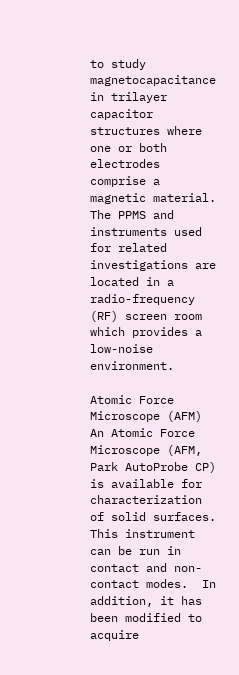to study magnetocapacitance in trilayer capacitor structures where one or both electrodes comprise a magnetic material. The PPMS and instruments used for related investigations are located in a radio-frequency (RF) screen room which provides a low-noise environment.

Atomic Force Microscope (AFM)
An Atomic Force Microscope (AFM, Park AutoProbe CP) is available for characterization of solid surfaces.  This instrument can be run in contact and non-contact modes.  In addition, it has been modified to acquire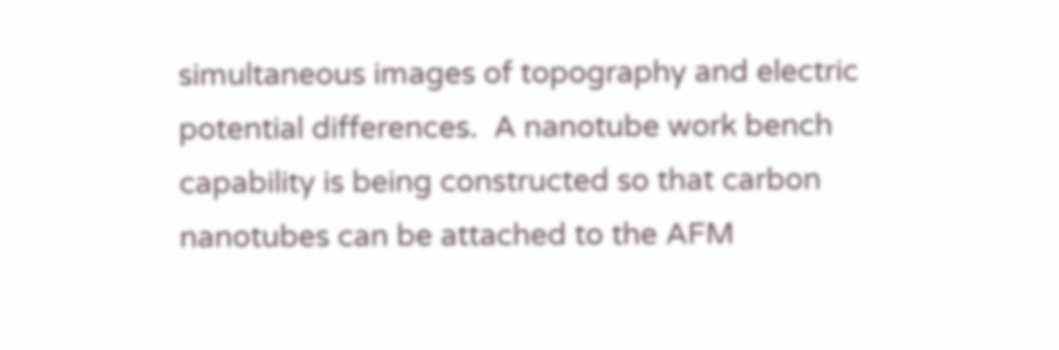simultaneous images of topography and electric potential differences.  A nanotube work bench capability is being constructed so that carbon nanotubes can be attached to the AFM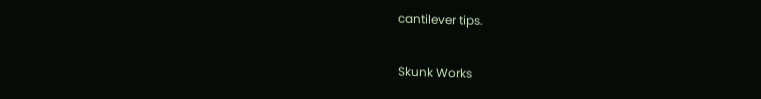cantilever tips.

Skunk Works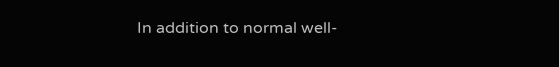In addition to normal well-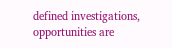defined investigations, opportunities are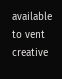available to vent creative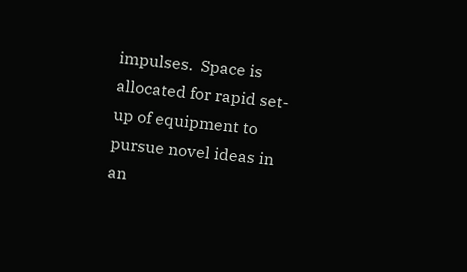impulses.  Space is allocated for rapid set-up of equipment to pursue novel ideas in an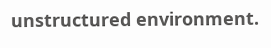unstructured environment.